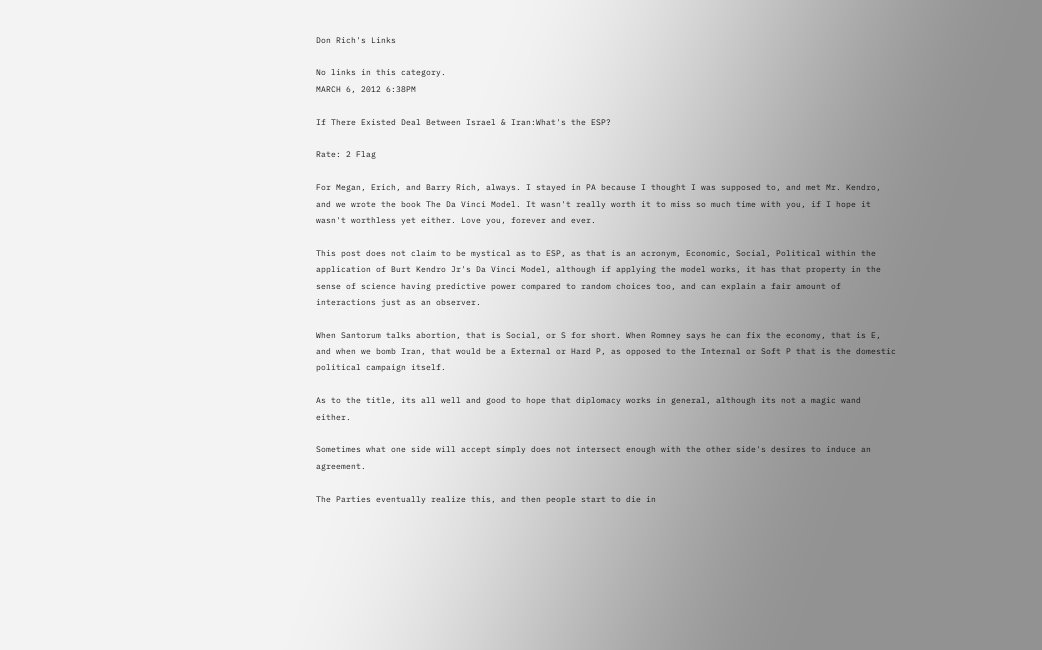Don Rich's Links

No links in this category.
MARCH 6, 2012 6:38PM

If There Existed Deal Between Israel & Iran:What's the ESP?

Rate: 2 Flag

For Megan, Erich, and Barry Rich, always. I stayed in PA because I thought I was supposed to, and met Mr. Kendro, and we wrote the book The Da Vinci Model. It wasn't really worth it to miss so much time with you, if I hope it wasn't worthless yet either. Love you, forever and ever.

This post does not claim to be mystical as to ESP, as that is an acronym, Economic, Social, Political within the application of Burt Kendro Jr's Da Vinci Model, although if applying the model works, it has that property in the sense of science having predictive power compared to random choices too, and can explain a fair amount of interactions just as an observer.

When Santorum talks abortion, that is Social, or S for short. When Romney says he can fix the economy, that is E, and when we bomb Iran, that would be a External or Hard P, as opposed to the Internal or Soft P that is the domestic political campaign itself.

As to the title, its all well and good to hope that diplomacy works in general, although its not a magic wand either.

Sometimes what one side will accept simply does not intersect enough with the other side's desires to induce an agreement.

The Parties eventually realize this, and then people start to die in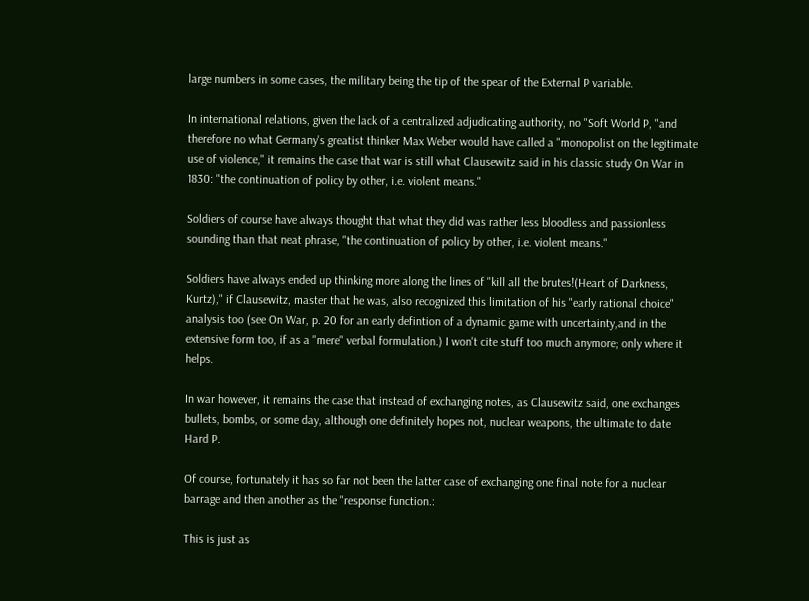large numbers in some cases, the military being the tip of the spear of the External P variable.

In international relations, given the lack of a centralized adjudicating authority, no "Soft World P, "and therefore no what Germany's greatist thinker Max Weber would have called a "monopolist on the legitimate use of violence," it remains the case that war is still what Clausewitz said in his classic study On War in 1830: "the continuation of policy by other, i.e. violent means."

Soldiers of course have always thought that what they did was rather less bloodless and passionless sounding than that neat phrase, "the continuation of policy by other, i.e. violent means."

Soldiers have always ended up thinking more along the lines of "kill all the brutes!(Heart of Darkness, Kurtz)," if Clausewitz, master that he was, also recognized this limitation of his "early rational choice" analysis too (see On War, p. 20 for an early defintion of a dynamic game with uncertainty,and in the extensive form too, if as a "mere" verbal formulation.) I won't cite stuff too much anymore; only where it helps.

In war however, it remains the case that instead of exchanging notes, as Clausewitz said, one exchanges bullets, bombs, or some day, although one definitely hopes not, nuclear weapons, the ultimate to date Hard P.

Of course, fortunately it has so far not been the latter case of exchanging one final note for a nuclear barrage and then another as the "response function.:

This is just as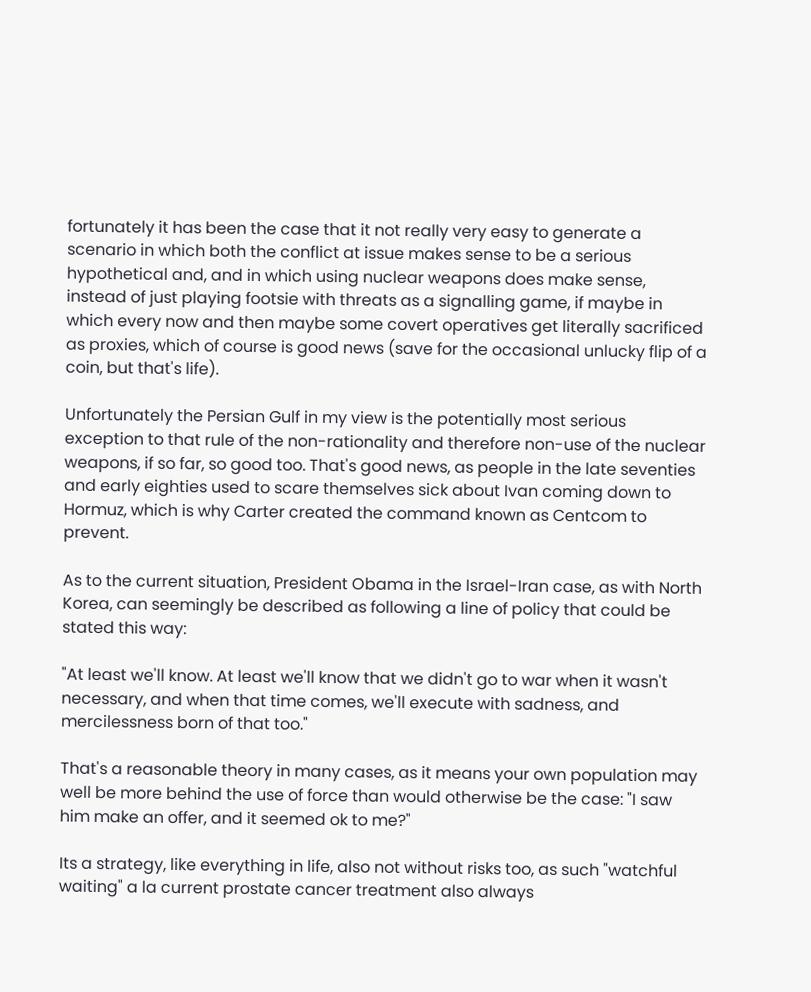fortunately it has been the case that it not really very easy to generate a scenario in which both the conflict at issue makes sense to be a serious hypothetical and, and in which using nuclear weapons does make sense, instead of just playing footsie with threats as a signalling game, if maybe in which every now and then maybe some covert operatives get literally sacrificed as proxies, which of course is good news (save for the occasional unlucky flip of a coin, but that's life).

Unfortunately the Persian Gulf in my view is the potentially most serious exception to that rule of the non-rationality and therefore non-use of the nuclear weapons, if so far, so good too. That's good news, as people in the late seventies and early eighties used to scare themselves sick about Ivan coming down to Hormuz, which is why Carter created the command known as Centcom to prevent.

As to the current situation, President Obama in the Israel-Iran case, as with North Korea, can seemingly be described as following a line of policy that could be stated this way:

"At least we'll know. At least we'll know that we didn't go to war when it wasn't necessary, and when that time comes, we'll execute with sadness, and mercilessness born of that too."

That's a reasonable theory in many cases, as it means your own population may well be more behind the use of force than would otherwise be the case: "I saw him make an offer, and it seemed ok to me?"

Its a strategy, like everything in life, also not without risks too, as such "watchful waiting" a la current prostate cancer treatment also always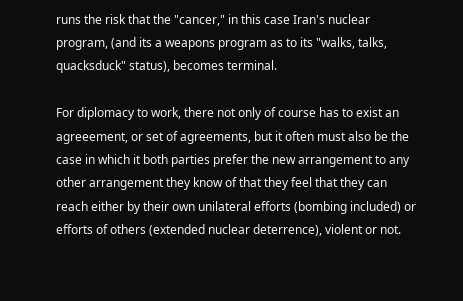runs the risk that the "cancer," in this case Iran's nuclear program, (and its a weapons program as to its "walks, talks, quacksduck" status), becomes terminal.

For diplomacy to work, there not only of course has to exist an agreeement, or set of agreements, but it often must also be the case in which it both parties prefer the new arrangement to any other arrangement they know of that they feel that they can reach either by their own unilateral efforts (bombing included) or efforts of others (extended nuclear deterrence), violent or not.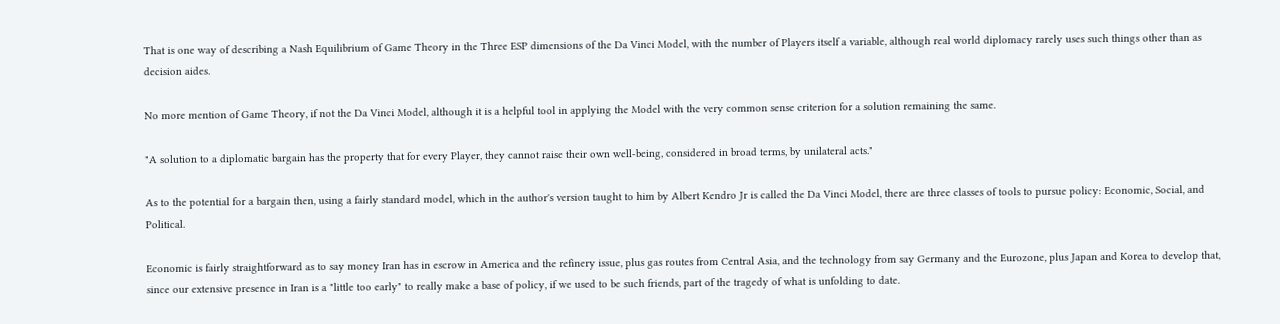That is one way of describing a Nash Equilibrium of Game Theory in the Three ESP dimensions of the Da Vinci Model, with the number of Players itself a variable, although real world diplomacy rarely uses such things other than as decision aides.

No more mention of Game Theory, if not the Da Vinci Model, although it is a helpful tool in applying the Model with the very common sense criterion for a solution remaining the same.

"A solution to a diplomatic bargain has the property that for every Player, they cannot raise their own well-being, considered in broad terms, by unilateral acts."

As to the potential for a bargain then, using a fairly standard model, which in the author's version taught to him by Albert Kendro Jr is called the Da Vinci Model, there are three classes of tools to pursue policy: Economic, Social, and Political.

Economic is fairly straightforward as to say money Iran has in escrow in America and the refinery issue, plus gas routes from Central Asia, and the technology from say Germany and the Eurozone, plus Japan and Korea to develop that, since our extensive presence in Iran is a "little too early" to really make a base of policy, if we used to be such friends, part of the tragedy of what is unfolding to date.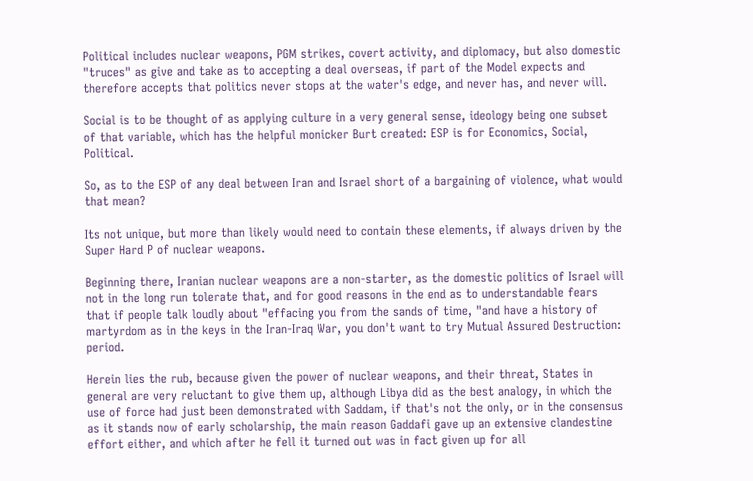Political includes nuclear weapons, PGM strikes, covert activity, and diplomacy, but also domestic "truces" as give and take as to accepting a deal overseas, if part of the Model expects and therefore accepts that politics never stops at the water's edge, and never has, and never will.

Social is to be thought of as applying culture in a very general sense, ideology being one subset of that variable, which has the helpful monicker Burt created: ESP is for Economics, Social, Political.

So, as to the ESP of any deal between Iran and Israel short of a bargaining of violence, what would that mean?

Its not unique, but more than likely would need to contain these elements, if always driven by the Super Hard P of nuclear weapons.

Beginning there, Iranian nuclear weapons are a non-starter, as the domestic politics of Israel will not in the long run tolerate that, and for good reasons in the end as to understandable fears that if people talk loudly about "effacing you from the sands of time, "and have a history of martyrdom as in the keys in the Iran-Iraq War, you don't want to try Mutual Assured Destruction: period.

Herein lies the rub, because given the power of nuclear weapons, and their threat, States in general are very reluctant to give them up, although Libya did as the best analogy, in which the use of force had just been demonstrated with Saddam, if that's not the only, or in the consensus as it stands now of early scholarship, the main reason Gaddafi gave up an extensive clandestine effort either, and which after he fell it turned out was in fact given up for all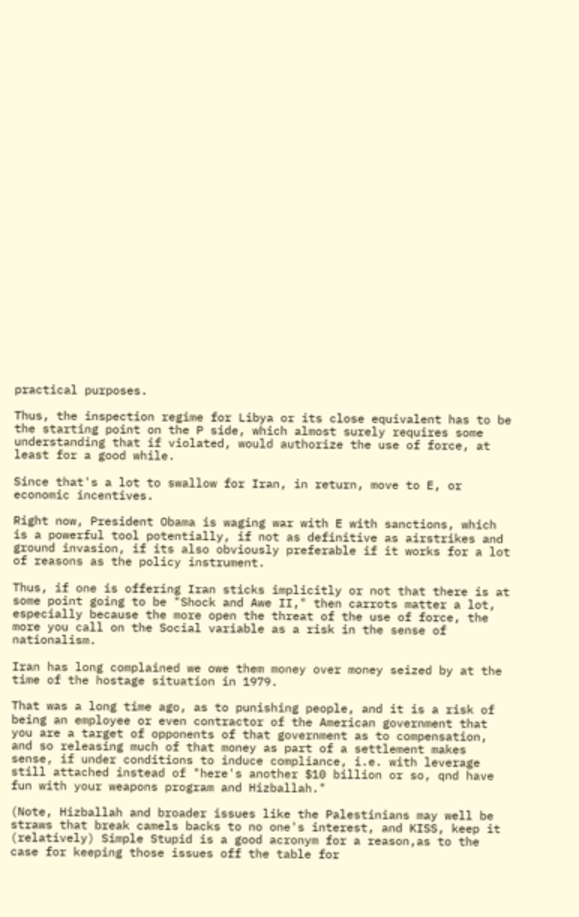practical purposes.

Thus, the inspection regime for Libya or its close equivalent has to be the starting point on the P side, which almost surely requires some understanding that if violated, would authorize the use of force, at least for a good while.

Since that's a lot to swallow for Iran, in return, move to E, or economic incentives.

Right now, President Obama is waging war with E with sanctions, which is a powerful tool potentially, if not as definitive as airstrikes and ground invasion, if its also obviously preferable if it works for a lot of reasons as the policy instrument.

Thus, if one is offering Iran sticks implicitly or not that there is at some point going to be "Shock and Awe II," then carrots matter a lot, especially because the more open the threat of the use of force, the more you call on the Social variable as a risk in the sense of nationalism.

Iran has long complained we owe them money over money seized by at the time of the hostage situation in 1979.

That was a long time ago, as to punishing people, and it is a risk of being an employee or even contractor of the American government that you are a target of opponents of that government as to compensation, and so releasing much of that money as part of a settlement makes sense, if under conditions to induce compliance, i.e. with leverage still attached instead of "here's another $10 billion or so, qnd have fun with your weapons program and Hizballah."

(Note, Hizballah and broader issues like the Palestinians may well be straws that break camels backs to no one's interest, and KISS, keep it (relatively) Simple Stupid is a good acronym for a reason,as to the case for keeping those issues off the table for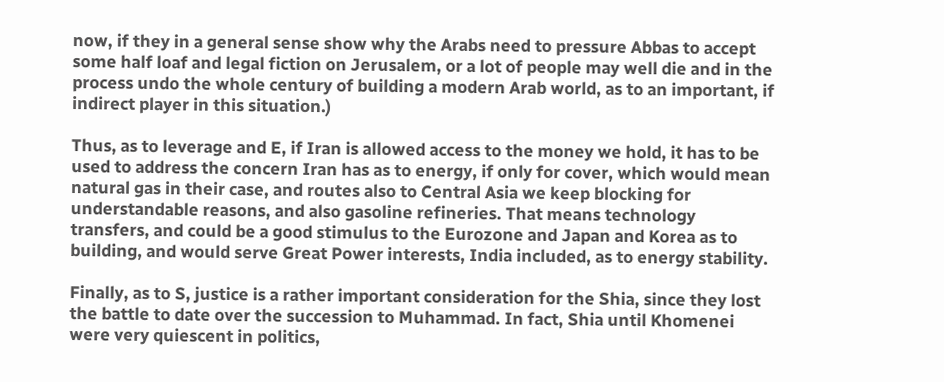now, if they in a general sense show why the Arabs need to pressure Abbas to accept some half loaf and legal fiction on Jerusalem, or a lot of people may well die and in the process undo the whole century of building a modern Arab world, as to an important, if indirect player in this situation.)

Thus, as to leverage and E, if Iran is allowed access to the money we hold, it has to be used to address the concern Iran has as to energy, if only for cover, which would mean natural gas in their case, and routes also to Central Asia we keep blocking for understandable reasons, and also gasoline refineries. That means technology transfers, and could be a good stimulus to the Eurozone and Japan and Korea as to building, and would serve Great Power interests, India included, as to energy stability.

Finally, as to S, justice is a rather important consideration for the Shia, since they lost the battle to date over the succession to Muhammad. In fact, Shia until Khomenei were very quiescent in politics,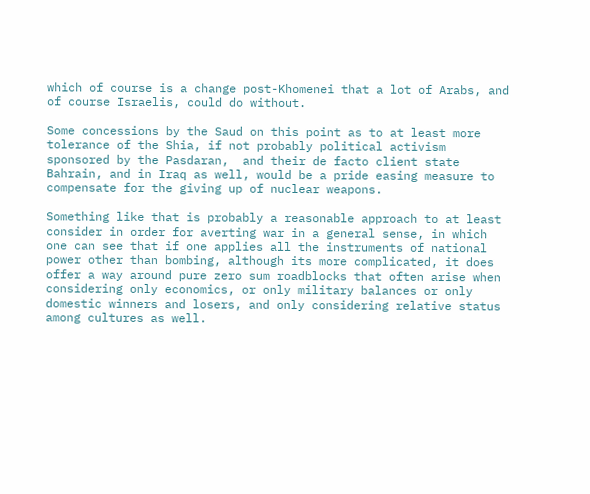which of course is a change post-Khomenei that a lot of Arabs, and of course Israelis, could do without.

Some concessions by the Saud on this point as to at least more tolerance of the Shia, if not probably political activism sponsored by the Pasdaran,  and their de facto client state Bahrain, and in Iraq as well, would be a pride easing measure to compensate for the giving up of nuclear weapons.

Something like that is probably a reasonable approach to at least consider in order for averting war in a general sense, in which one can see that if one applies all the instruments of national power other than bombing, although its more complicated, it does offer a way around pure zero sum roadblocks that often arise when considering only economics, or only military balances or only domestic winners and losers, and only considering relative status among cultures as well.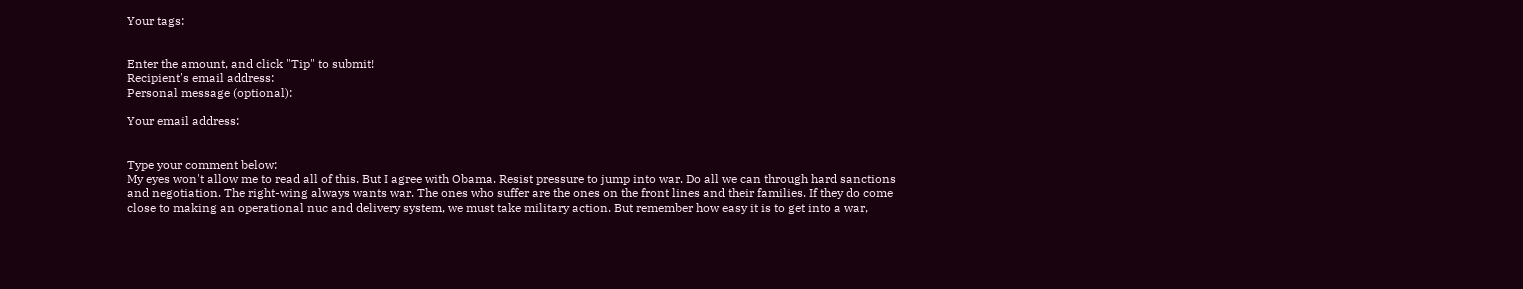Your tags:


Enter the amount, and click "Tip" to submit!
Recipient's email address:
Personal message (optional):

Your email address:


Type your comment below:
My eyes won't allow me to read all of this. But I agree with Obama. Resist pressure to jump into war. Do all we can through hard sanctions and negotiation. The right-wing always wants war. The ones who suffer are the ones on the front lines and their families. If they do come close to making an operational nuc and delivery system, we must take military action. But remember how easy it is to get into a war,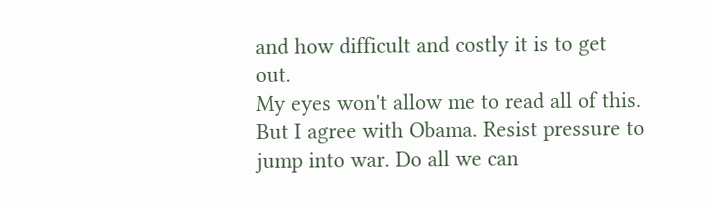and how difficult and costly it is to get out.
My eyes won't allow me to read all of this. But I agree with Obama. Resist pressure to jump into war. Do all we can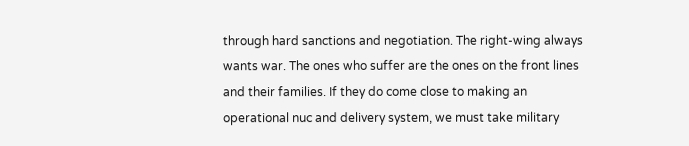through hard sanctions and negotiation. The right-wing always wants war. The ones who suffer are the ones on the front lines and their families. If they do come close to making an operational nuc and delivery system, we must take military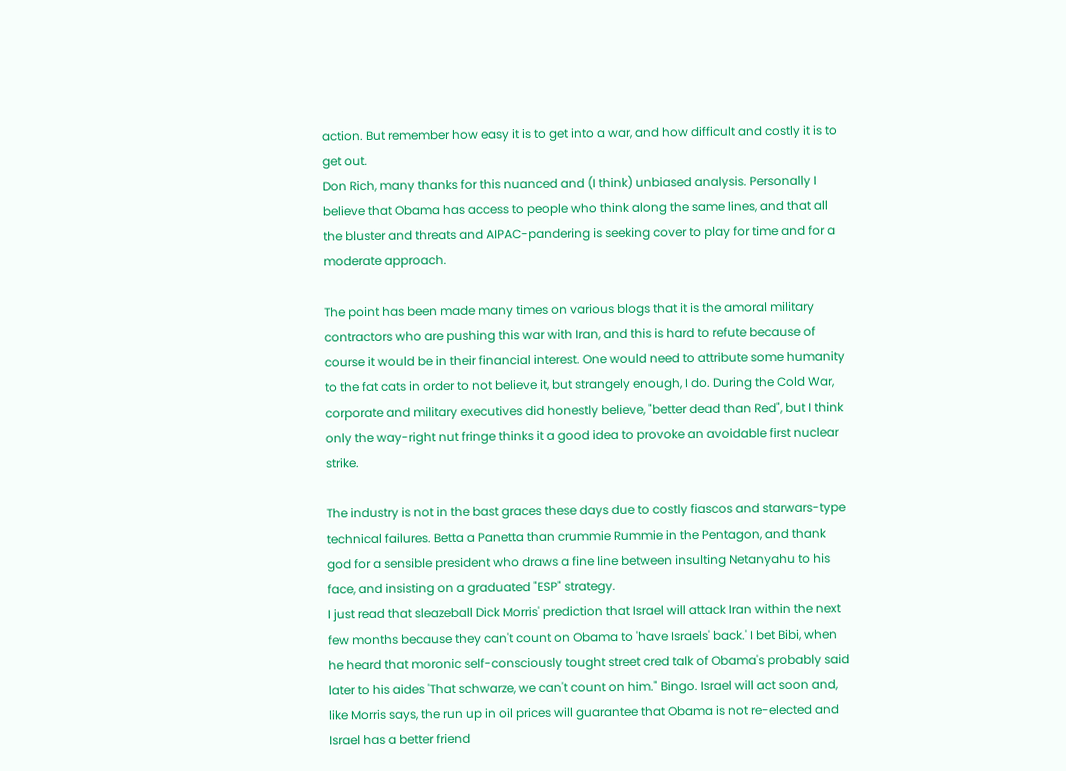action. But remember how easy it is to get into a war, and how difficult and costly it is to get out.
Don Rich, many thanks for this nuanced and (I think) unbiased analysis. Personally I believe that Obama has access to people who think along the same lines, and that all the bluster and threats and AIPAC-pandering is seeking cover to play for time and for a moderate approach.

The point has been made many times on various blogs that it is the amoral military contractors who are pushing this war with Iran, and this is hard to refute because of course it would be in their financial interest. One would need to attribute some humanity to the fat cats in order to not believe it, but strangely enough, I do. During the Cold War, corporate and military executives did honestly believe, "better dead than Red", but I think only the way-right nut fringe thinks it a good idea to provoke an avoidable first nuclear strike.

The industry is not in the bast graces these days due to costly fiascos and starwars-type technical failures. Betta a Panetta than crummie Rummie in the Pentagon, and thank god for a sensible president who draws a fine line between insulting Netanyahu to his face, and insisting on a graduated "ESP" strategy.
I just read that sleazeball Dick Morris' prediction that Israel will attack Iran within the next few months because they can't count on Obama to 'have Israels' back.' I bet Bibi, when he heard that moronic self-consciously tought street cred talk of Obama's probably said later to his aides 'That schwarze, we can't count on him." Bingo. Israel will act soon and, like Morris says, the run up in oil prices will guarantee that Obama is not re-elected and Israel has a better friend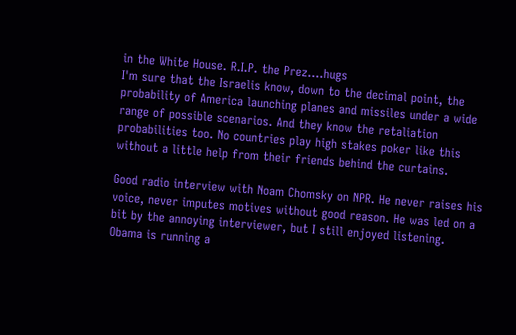in the White House. R.I.P. the Prez....hugs
I'm sure that the Israelis know, down to the decimal point, the probability of America launching planes and missiles under a wide range of possible scenarios. And they know the retaliation probabilities too. No countries play high stakes poker like this without a little help from their friends behind the curtains.

Good radio interview with Noam Chomsky on NPR. He never raises his voice, never imputes motives without good reason. He was led on a bit by the annoying interviewer, but I still enjoyed listening.
Obama is running a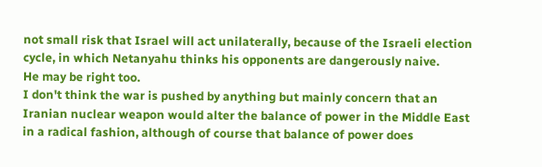not small risk that Israel will act unilaterally, because of the Israeli election cycle, in which Netanyahu thinks his opponents are dangerously naive.
He may be right too.
I don't think the war is pushed by anything but mainly concern that an Iranian nuclear weapon would alter the balance of power in the Middle East in a radical fashion, although of course that balance of power does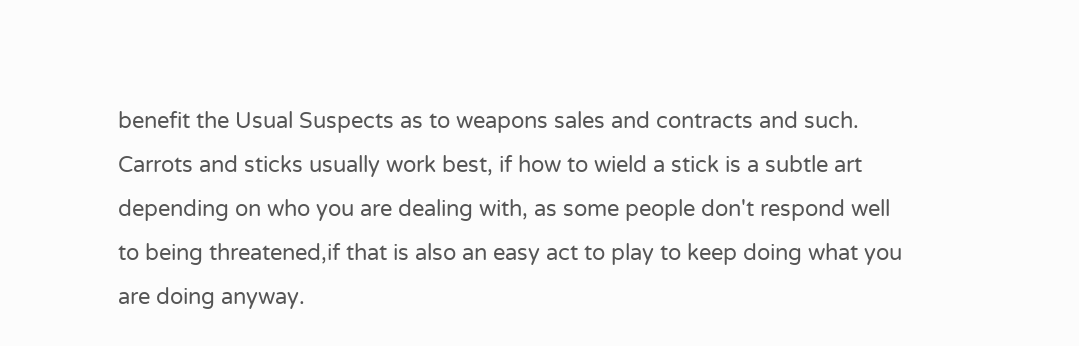benefit the Usual Suspects as to weapons sales and contracts and such.
Carrots and sticks usually work best, if how to wield a stick is a subtle art depending on who you are dealing with, as some people don't respond well to being threatened,if that is also an easy act to play to keep doing what you are doing anyway.